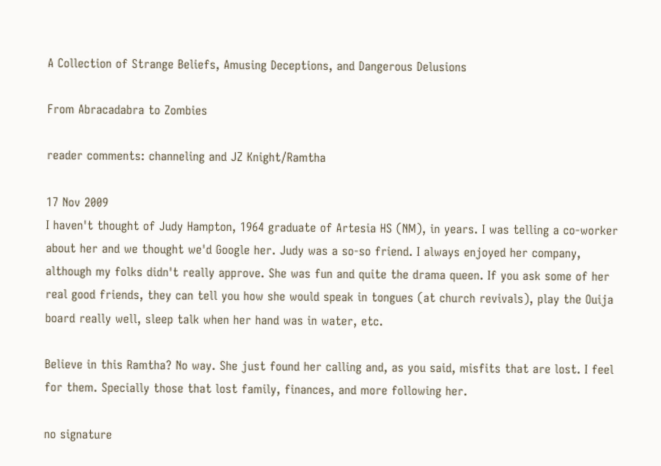A Collection of Strange Beliefs, Amusing Deceptions, and Dangerous Delusions

From Abracadabra to Zombies

reader comments: channeling and JZ Knight/Ramtha

17 Nov 2009
I haven't thought of Judy Hampton, 1964 graduate of Artesia HS (NM), in years. I was telling a co-worker about her and we thought we'd Google her. Judy was a so-so friend. I always enjoyed her company, although my folks didn't really approve. She was fun and quite the drama queen. If you ask some of her real good friends, they can tell you how she would speak in tongues (at church revivals), play the Ouija board really well, sleep talk when her hand was in water, etc.

Believe in this Ramtha? No way. She just found her calling and, as you said, misfits that are lost. I feel for them. Specially those that lost family, finances, and more following her.

no signature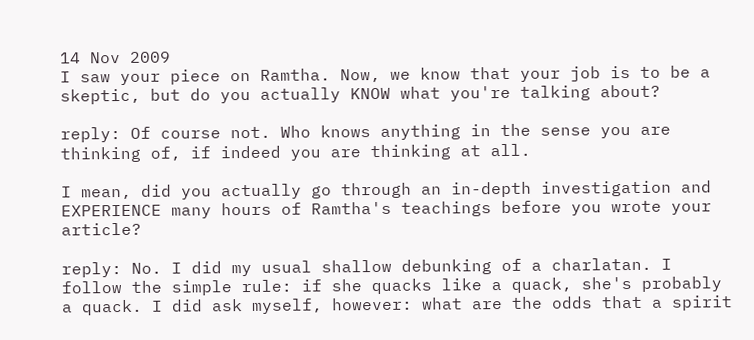14 Nov 2009
I saw your piece on Ramtha. Now, we know that your job is to be a skeptic, but do you actually KNOW what you're talking about?

reply: Of course not. Who knows anything in the sense you are thinking of, if indeed you are thinking at all.

I mean, did you actually go through an in-depth investigation and EXPERIENCE many hours of Ramtha's teachings before you wrote your article?

reply: No. I did my usual shallow debunking of a charlatan. I follow the simple rule: if she quacks like a quack, she's probably a quack. I did ask myself, however: what are the odds that a spirit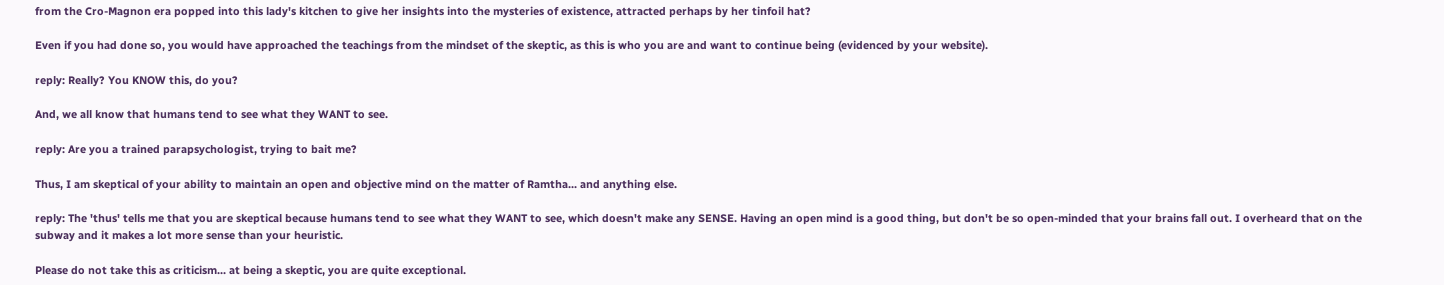from the Cro-Magnon era popped into this lady's kitchen to give her insights into the mysteries of existence, attracted perhaps by her tinfoil hat?

Even if you had done so, you would have approached the teachings from the mindset of the skeptic, as this is who you are and want to continue being (evidenced by your website).

reply: Really? You KNOW this, do you?

And, we all know that humans tend to see what they WANT to see.

reply: Are you a trained parapsychologist, trying to bait me?

Thus, I am skeptical of your ability to maintain an open and objective mind on the matter of Ramtha... and anything else.

reply: The 'thus' tells me that you are skeptical because humans tend to see what they WANT to see, which doesn't make any SENSE. Having an open mind is a good thing, but don't be so open-minded that your brains fall out. I overheard that on the subway and it makes a lot more sense than your heuristic.

Please do not take this as criticism... at being a skeptic, you are quite exceptional.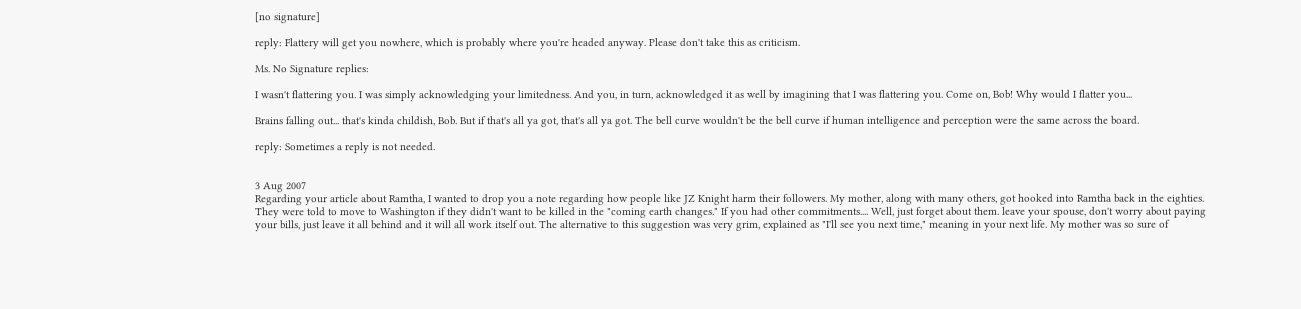[no signature]

reply: Flattery will get you nowhere, which is probably where you're headed anyway. Please don't take this as criticism.

Ms. No Signature replies:

I wasn't flattering you. I was simply acknowledging your limitedness. And you, in turn, acknowledged it as well by imagining that I was flattering you. Come on, Bob! Why would I flatter you...

Brains falling out... that's kinda childish, Bob. But if that's all ya got, that's all ya got. The bell curve wouldn't be the bell curve if human intelligence and perception were the same across the board.

reply: Sometimes a reply is not needed.


3 Aug 2007
Regarding your article about Ramtha, I wanted to drop you a note regarding how people like JZ Knight harm their followers. My mother, along with many others, got hooked into Ramtha back in the eighties. They were told to move to Washington if they didn't want to be killed in the "coming earth changes." If you had other commitments.... Well, just forget about them. leave your spouse, don't worry about paying your bills, just leave it all behind and it will all work itself out. The alternative to this suggestion was very grim, explained as "I'll see you next time," meaning in your next life. My mother was so sure of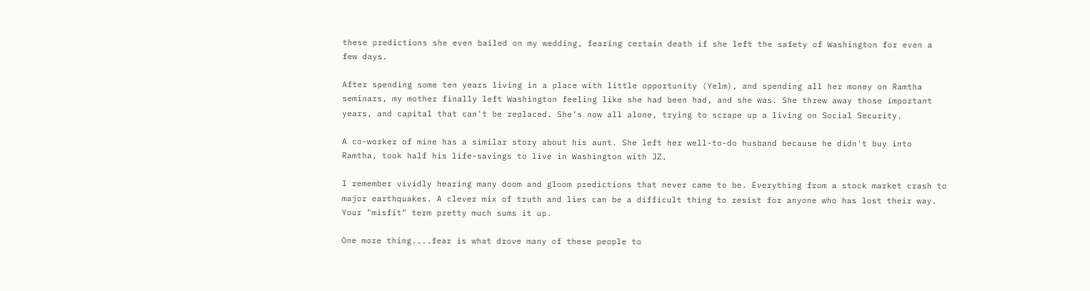these predictions she even bailed on my wedding, fearing certain death if she left the safety of Washington for even a few days.

After spending some ten years living in a place with little opportunity (Yelm), and spending all her money on Ramtha seminars, my mother finally left Washington feeling like she had been had, and she was. She threw away those important years, and capital that can't be replaced. She's now all alone, trying to scrape up a living on Social Security.

A co-worker of mine has a similar story about his aunt. She left her well-to-do husband because he didn't buy into Ramtha, took half his life-savings to live in Washington with JZ.

I remember vividly hearing many doom and gloom predictions that never came to be. Everything from a stock market crash to major earthquakes. A clever mix of truth and lies can be a difficult thing to resist for anyone who has lost their way. Your "misfit" term pretty much sums it up.

One more thing....fear is what drove many of these people to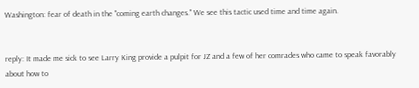Washington: fear of death in the "coming earth changes." We see this tactic used time and time again.


reply: It made me sick to see Larry King provide a pulpit for JZ and a few of her comrades who came to speak favorably about how to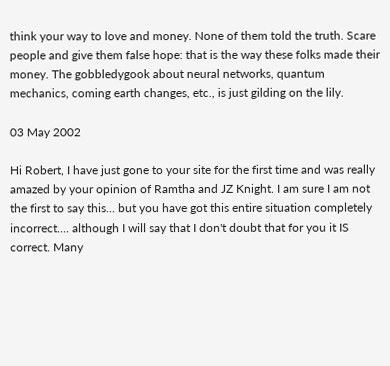think your way to love and money. None of them told the truth. Scare people and give them false hope: that is the way these folks made their money. The gobbledygook about neural networks, quantum mechanics, coming earth changes, etc., is just gilding on the lily.

03 May 2002

Hi Robert, I have just gone to your site for the first time and was really amazed by your opinion of Ramtha and JZ Knight. I am sure I am not the first to say this... but you have got this entire situation completely incorrect.... although I will say that I don't doubt that for you it IS correct. Many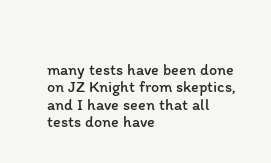many tests have been done on JZ Knight from skeptics, and I have seen that all tests done have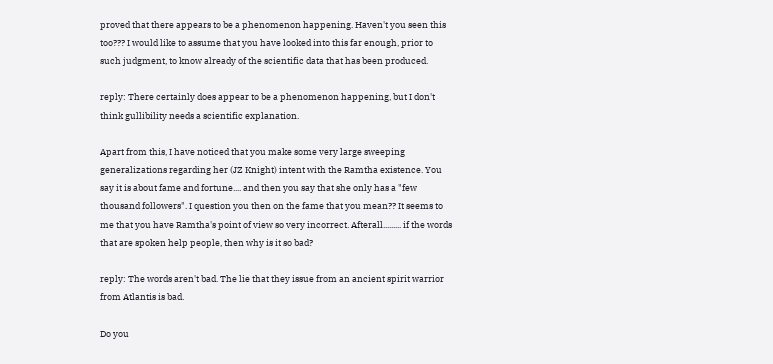proved that there appears to be a phenomenon happening. Haven't you seen this too??? I would like to assume that you have looked into this far enough, prior to such judgment, to know already of the scientific data that has been produced.

reply: There certainly does appear to be a phenomenon happening, but I don't think gullibility needs a scientific explanation.

Apart from this, I have noticed that you make some very large sweeping generalizations regarding her (JZ Knight) intent with the Ramtha existence. You say it is about fame and fortune.... and then you say that she only has a "few thousand followers". I question you then on the fame that you mean?? It seems to me that you have Ramtha's point of view so very incorrect. Afterall......... if the words that are spoken help people, then why is it so bad?

reply: The words aren't bad. The lie that they issue from an ancient spirit warrior from Atlantis is bad.

Do you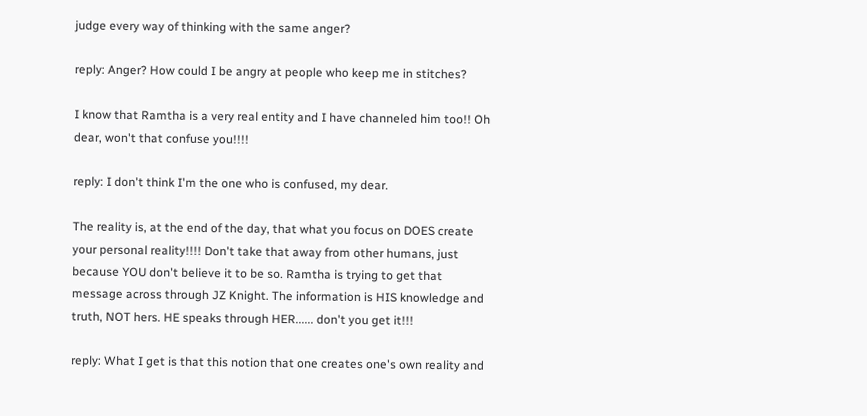judge every way of thinking with the same anger?

reply: Anger? How could I be angry at people who keep me in stitches?

I know that Ramtha is a very real entity and I have channeled him too!! Oh dear, won't that confuse you!!!!

reply: I don't think I'm the one who is confused, my dear.

The reality is, at the end of the day, that what you focus on DOES create your personal reality!!!! Don't take that away from other humans, just because YOU don't believe it to be so. Ramtha is trying to get that message across through JZ Knight. The information is HIS knowledge and truth, NOT hers. HE speaks through HER...... don't you get it!!!

reply: What I get is that this notion that one creates one's own reality and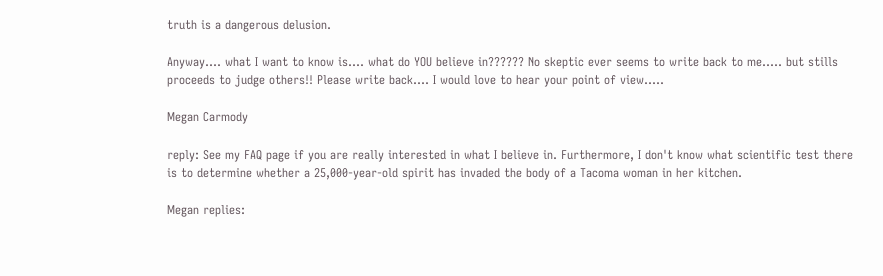truth is a dangerous delusion.

Anyway.... what I want to know is.... what do YOU believe in?????? No skeptic ever seems to write back to me..... but stills proceeds to judge others!! Please write back.... I would love to hear your point of view.....

Megan Carmody

reply: See my FAQ page if you are really interested in what I believe in. Furthermore, I don't know what scientific test there is to determine whether a 25,000-year-old spirit has invaded the body of a Tacoma woman in her kitchen.

Megan replies: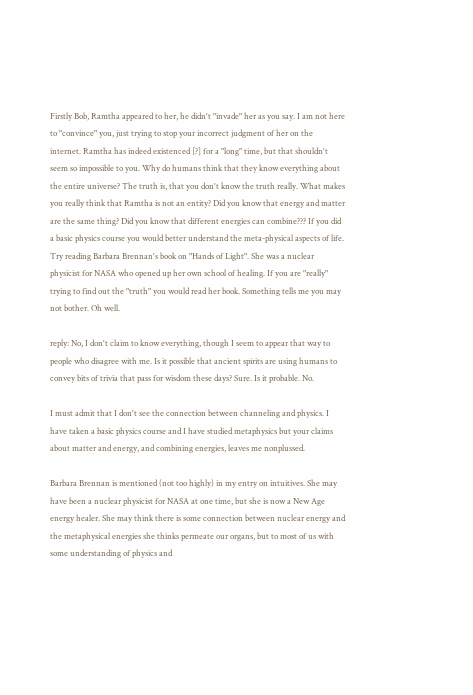Firstly Bob, Ramtha appeared to her, he didn't "invade" her as you say. I am not here to "convince" you, just trying to stop your incorrect judgment of her on the internet. Ramtha has indeed existenced [?] for a "long" time, but that shouldn't seem so impossible to you. Why do humans think that they know everything about the entire universe? The truth is, that you don't know the truth really. What makes you really think that Ramtha is not an entity? Did you know that energy and matter are the same thing? Did you know that different energies can combine??? If you did a basic physics course you would better understand the meta-physical aspects of life. Try reading Barbara Brennan's book on "Hands of Light". She was a nuclear physicist for NASA who opened up her own school of healing. If you are "really" trying to find out the "truth" you would read her book. Something tells me you may not bother. Oh well.

reply: No, I don't claim to know everything, though I seem to appear that way to people who disagree with me. Is it possible that ancient spirits are using humans to convey bits of trivia that pass for wisdom these days? Sure. Is it probable. No.

I must admit that I don't see the connection between channeling and physics. I have taken a basic physics course and I have studied metaphysics but your claims about matter and energy, and combining energies, leaves me nonplussed.

Barbara Brennan is mentioned (not too highly) in my entry on intuitives. She may have been a nuclear physicist for NASA at one time, but she is now a New Age energy healer. She may think there is some connection between nuclear energy and the metaphysical energies she thinks permeate our organs, but to most of us with some understanding of physics and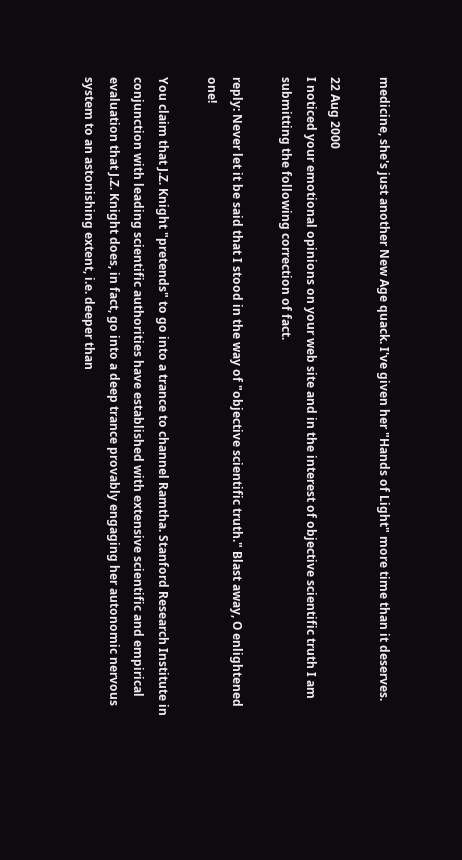medicine, she's just another New Age quack. I've given her "Hands of Light" more time than it deserves.

22 Aug 2000
I noticed your emotional opinions on your web site and in the interest of objective scientific truth I am submitting the following correction of fact.

reply: Never let it be said that I stood in the way of "objective scientific truth." Blast away, O enlightened one!

You claim that J.Z. Knight "pretends" to go into a trance to channel Ramtha. Stanford Research Institute in conjunction with leading scientific authorities have established with extensive scientific and empirical evaluation that J.Z. Knight does, in fact, go into a deep trance provably engaging her autonomic nervous system to an astonishing extent, i.e. deeper than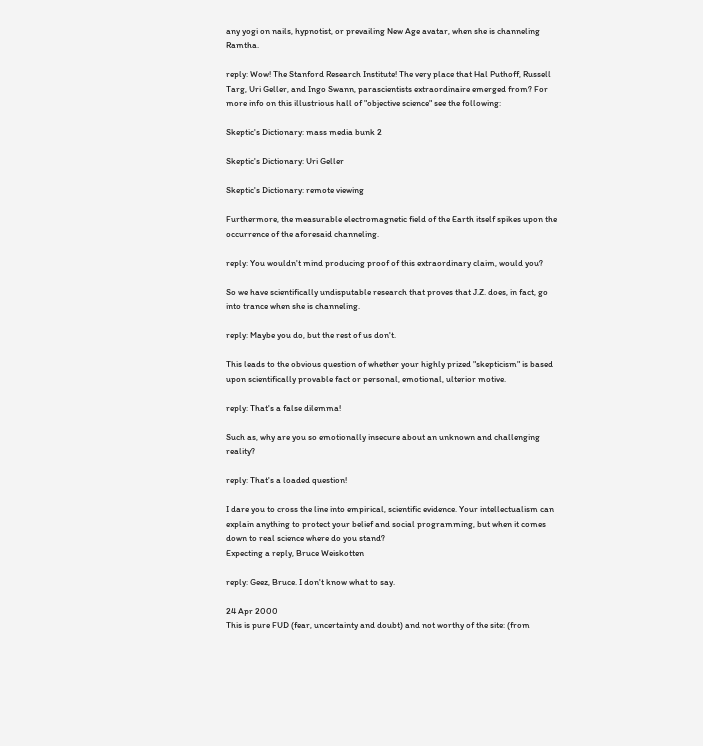any yogi on nails, hypnotist, or prevailing New Age avatar, when she is channeling Ramtha.

reply: Wow! The Stanford Research Institute! The very place that Hal Puthoff, Russell Targ, Uri Geller, and Ingo Swann, parascientists extraordinaire emerged from? For more info on this illustrious hall of "objective science" see the following:

Skeptic's Dictionary: mass media bunk 2

Skeptic's Dictionary: Uri Geller

Skeptic's Dictionary: remote viewing

Furthermore, the measurable electromagnetic field of the Earth itself spikes upon the occurrence of the aforesaid channeling.

reply: You wouldn't mind producing proof of this extraordinary claim, would you?

So we have scientifically undisputable research that proves that J.Z. does, in fact, go into trance when she is channeling.

reply: Maybe you do, but the rest of us don't.

This leads to the obvious question of whether your highly prized "skepticism" is based upon scientifically provable fact or personal, emotional, ulterior motive.

reply: That's a false dilemma!

Such as, why are you so emotionally insecure about an unknown and challenging reality?

reply: That's a loaded question!

I dare you to cross the line into empirical, scientific evidence. Your intellectualism can explain anything to protect your belief and social programming, but when it comes down to real science where do you stand?
Expecting a reply, Bruce Weiskotten

reply: Geez, Bruce. I don't know what to say.

24 Apr 2000
This is pure FUD (fear, uncertainty and doubt) and not worthy of the site: (from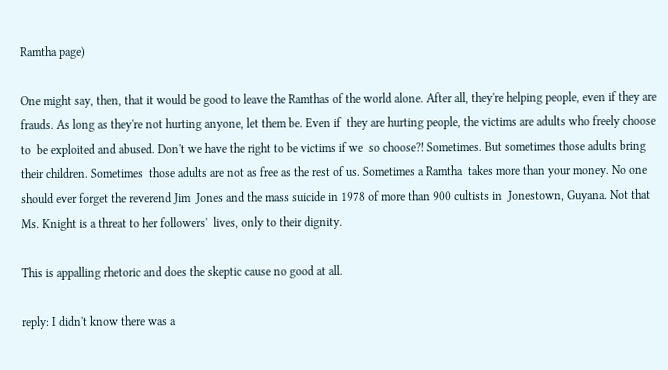Ramtha page)

One might say, then, that it would be good to leave the Ramthas of the world alone. After all, they're helping people, even if they are  frauds. As long as they're not hurting anyone, let them be. Even if  they are hurting people, the victims are adults who freely choose to  be exploited and abused. Don't we have the right to be victims if we  so choose?! Sometimes. But sometimes those adults bring their children. Sometimes  those adults are not as free as the rest of us. Sometimes a Ramtha  takes more than your money. No one should ever forget the reverend Jim  Jones and the mass suicide in 1978 of more than 900 cultists in  Jonestown, Guyana. Not that Ms. Knight is a threat to her followers'  lives, only to their dignity.

This is appalling rhetoric and does the skeptic cause no good at all.

reply: I didn't know there was a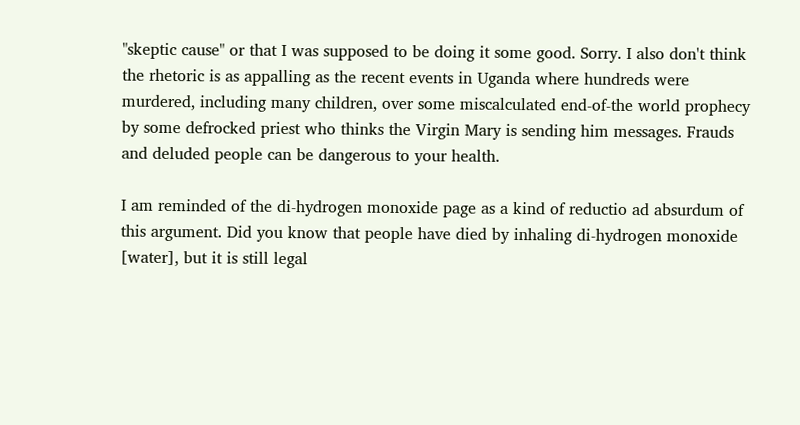"skeptic cause" or that I was supposed to be doing it some good. Sorry. I also don't think the rhetoric is as appalling as the recent events in Uganda where hundreds were murdered, including many children, over some miscalculated end-of-the world prophecy by some defrocked priest who thinks the Virgin Mary is sending him messages. Frauds and deluded people can be dangerous to your health.

I am reminded of the di-hydrogen monoxide page as a kind of reductio ad absurdum of this argument. Did you know that people have died by inhaling di-hydrogen monoxide [water], but it is still legal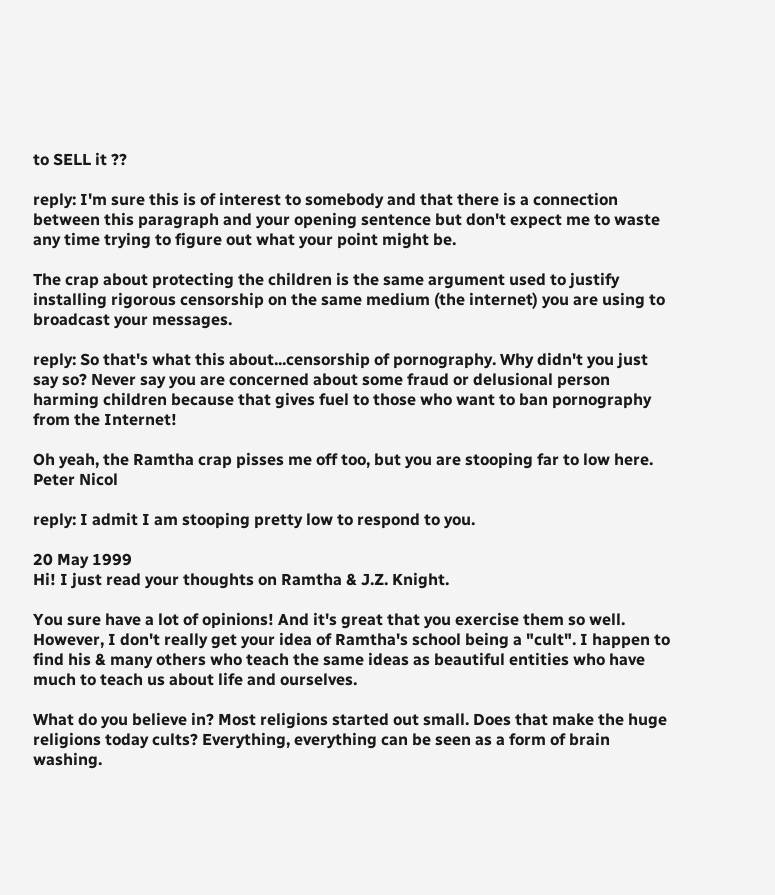to SELL it ??

reply: I'm sure this is of interest to somebody and that there is a connection between this paragraph and your opening sentence but don't expect me to waste any time trying to figure out what your point might be.

The crap about protecting the children is the same argument used to justify installing rigorous censorship on the same medium (the internet) you are using to broadcast your messages.

reply: So that's what this about...censorship of pornography. Why didn't you just say so? Never say you are concerned about some fraud or delusional person harming children because that gives fuel to those who want to ban pornography from the Internet!

Oh yeah, the Ramtha crap pisses me off too, but you are stooping far to low here.
Peter Nicol

reply: I admit I am stooping pretty low to respond to you.

20 May 1999
Hi! I just read your thoughts on Ramtha & J.Z. Knight.

You sure have a lot of opinions! And it's great that you exercise them so well. However, I don't really get your idea of Ramtha's school being a "cult". I happen to find his & many others who teach the same ideas as beautiful entities who have much to teach us about life and ourselves.

What do you believe in? Most religions started out small. Does that make the huge religions today cults? Everything, everything can be seen as a form of brain washing.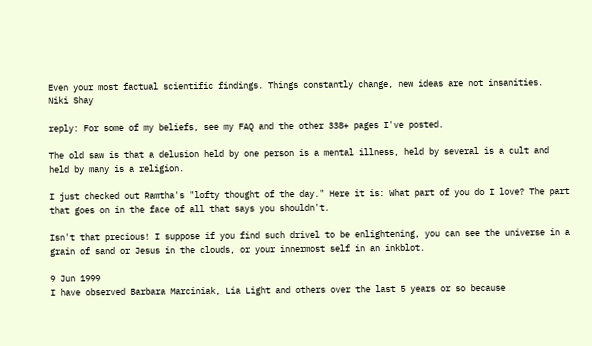Even your most factual scientific findings. Things constantly change, new ideas are not insanities.
Niki Shay

reply: For some of my beliefs, see my FAQ and the other 338+ pages I've posted.

The old saw is that a delusion held by one person is a mental illness, held by several is a cult and held by many is a religion.

I just checked out Ramtha's "lofty thought of the day." Here it is: What part of you do I love? The part that goes on in the face of all that says you shouldn't.

Isn't that precious! I suppose if you find such drivel to be enlightening, you can see the universe in a grain of sand or Jesus in the clouds, or your innermost self in an inkblot.

9 Jun 1999
I have observed Barbara Marciniak, Lia Light and others over the last 5 years or so because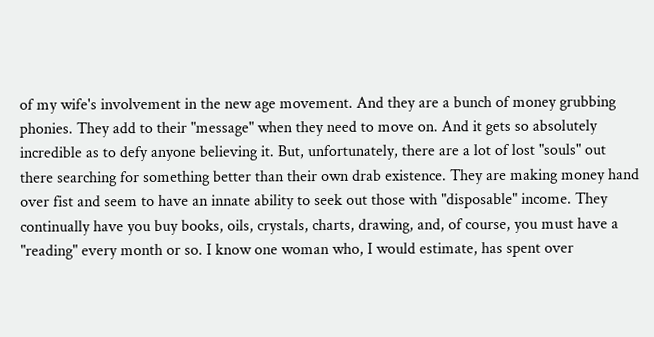of my wife's involvement in the new age movement. And they are a bunch of money grubbing phonies. They add to their "message" when they need to move on. And it gets so absolutely incredible as to defy anyone believing it. But, unfortunately, there are a lot of lost "souls" out there searching for something better than their own drab existence. They are making money hand over fist and seem to have an innate ability to seek out those with "disposable" income. They continually have you buy books, oils, crystals, charts, drawing, and, of course, you must have a "reading" every month or so. I know one woman who, I would estimate, has spent over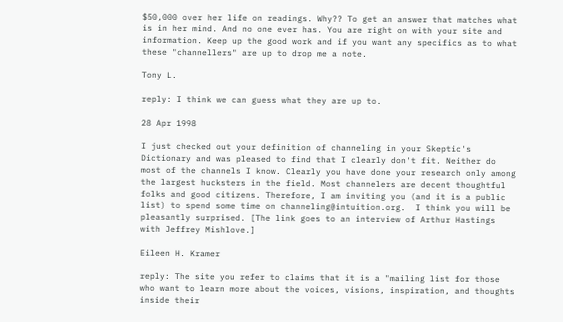$50,000 over her life on readings. Why?? To get an answer that matches what is in her mind. And no one ever has. You are right on with your site and information. Keep up the good work and if you want any specifics as to what these "channellers" are up to drop me a note.

Tony L.

reply: I think we can guess what they are up to.

28 Apr 1998

I just checked out your definition of channeling in your Skeptic's Dictionary and was pleased to find that I clearly don't fit. Neither do most of the channels I know. Clearly you have done your research only among the largest hucksters in the field. Most channelers are decent thoughtful folks and good citizens. Therefore, I am inviting you (and it is a public list) to spend some time on channeling@intuition.org.  I think you will be pleasantly surprised. [The link goes to an interview of Arthur Hastings with Jeffrey Mishlove.]

Eileen H. Kramer

reply: The site you refer to claims that it is a "mailing list for those who want to learn more about the voices, visions, inspiration, and thoughts inside their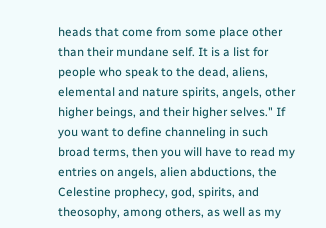heads that come from some place other than their mundane self. It is a list for people who speak to the dead, aliens, elemental and nature spirits, angels, other higher beings, and their higher selves." If you want to define channeling in such broad terms, then you will have to read my entries on angels, alien abductions, the Celestine prophecy, god, spirits, and theosophy, among others, as well as my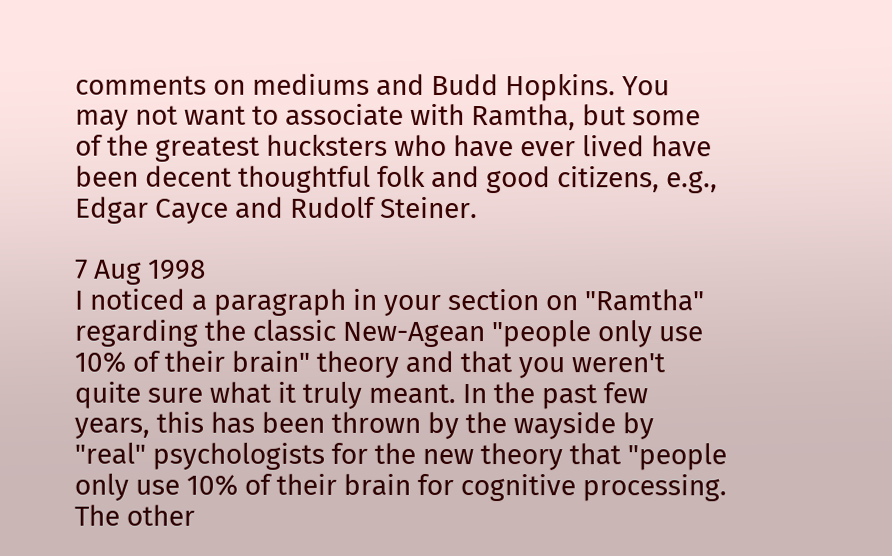comments on mediums and Budd Hopkins. You may not want to associate with Ramtha, but some of the greatest hucksters who have ever lived have been decent thoughtful folk and good citizens, e.g., Edgar Cayce and Rudolf Steiner.

7 Aug 1998
I noticed a paragraph in your section on "Ramtha" regarding the classic New-Agean "people only use 10% of their brain" theory and that you weren't quite sure what it truly meant. In the past few years, this has been thrown by the wayside by "real" psychologists for the new theory that "people only use 10% of their brain for cognitive processing. The other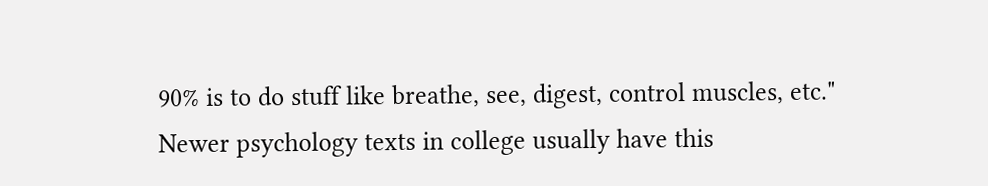90% is to do stuff like breathe, see, digest, control muscles, etc." Newer psychology texts in college usually have this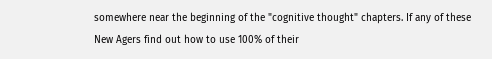somewhere near the beginning of the "cognitive thought" chapters. If any of these New Agers find out how to use 100% of their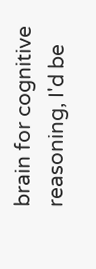brain for cognitive reasoning, I'd be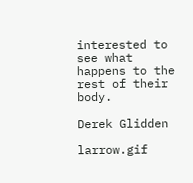interested to see what happens to the rest of their body.

Derek Glidden

larrow.gif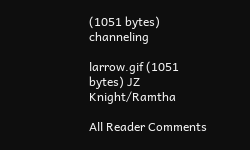(1051 bytes) channeling

larrow.gif (1051 bytes) JZ Knight/Ramtha

All Reader Comments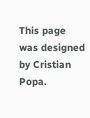This page was designed by Cristian Popa.